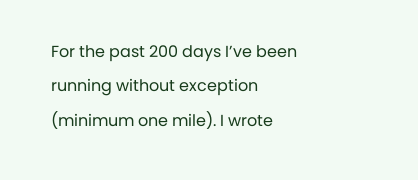For the past 200 days I’ve been running without exception (minimum one mile). I wrote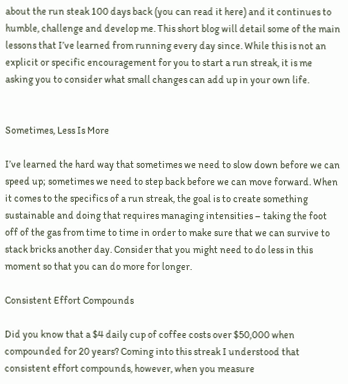about the run steak 100 days back (you can read it here) and it continues to humble, challenge and develop me. This short blog will detail some of the main lessons that I’ve learned from running every day since. While this is not an explicit or specific encouragement for you to start a run streak, it is me asking you to consider what small changes can add up in your own life.


Sometimes, Less Is More

I’ve learned the hard way that sometimes we need to slow down before we can speed up; sometimes we need to step back before we can move forward. When it comes to the specifics of a run streak, the goal is to create something sustainable and doing that requires managing intensities – taking the foot off of the gas from time to time in order to make sure that we can survive to stack bricks another day. Consider that you might need to do less in this moment so that you can do more for longer.

Consistent Effort Compounds

Did you know that a $4 daily cup of coffee costs over $50,000 when compounded for 20 years? Coming into this streak I understood that consistent effort compounds, however, when you measure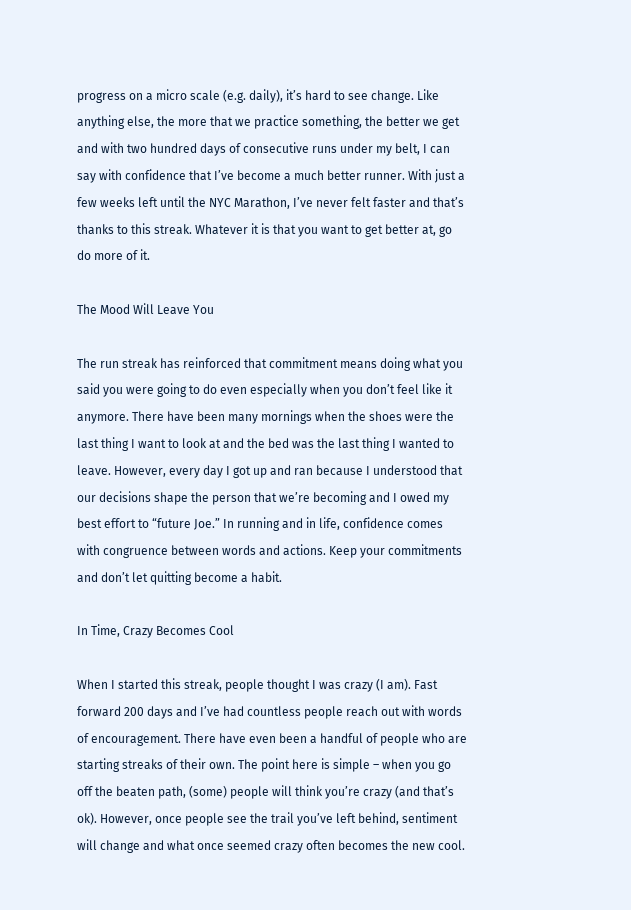progress on a micro scale (e.g. daily), it’s hard to see change. Like anything else, the more that we practice something, the better we get and with two hundred days of consecutive runs under my belt, I can say with confidence that I’ve become a much better runner. With just a few weeks left until the NYC Marathon, I’ve never felt faster and that’s thanks to this streak. Whatever it is that you want to get better at, go do more of it.

The Mood Will Leave You

The run streak has reinforced that commitment means doing what you said you were going to do even especially when you don’t feel like it anymore. There have been many mornings when the shoes were the last thing I want to look at and the bed was the last thing I wanted to leave. However, every day I got up and ran because I understood that our decisions shape the person that we’re becoming and I owed my best effort to “future Joe.” In running and in life, confidence comes with congruence between words and actions. Keep your commitments and don’t let quitting become a habit.

In Time, Crazy Becomes Cool

When I started this streak, people thought I was crazy (I am). Fast forward 200 days and I’ve had countless people reach out with words of encouragement. There have even been a handful of people who are starting streaks of their own. The point here is simple – when you go off the beaten path, (some) people will think you’re crazy (and that’s ok). However, once people see the trail you’ve left behind, sentiment will change and what once seemed crazy often becomes the new cool.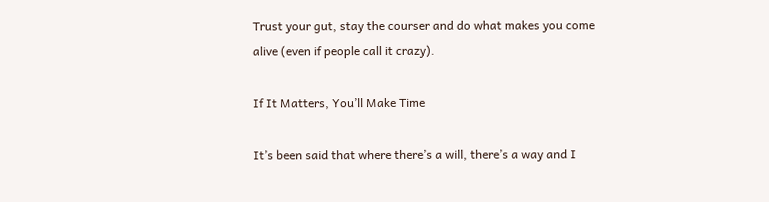Trust your gut, stay the courser and do what makes you come alive (even if people call it crazy).

If It Matters, You’ll Make Time

It’s been said that where there’s a will, there’s a way and I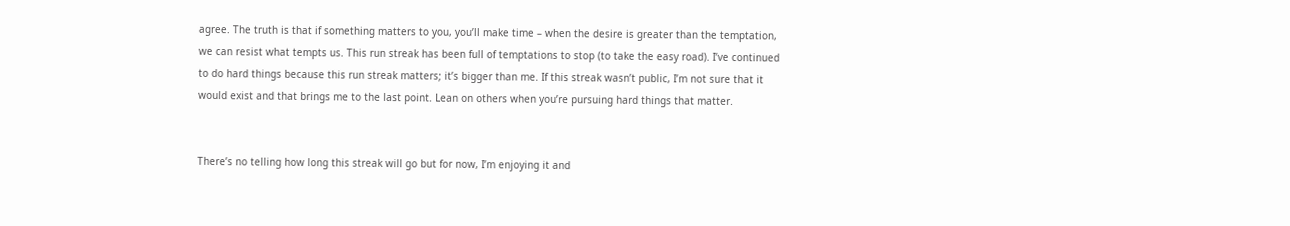agree. The truth is that if something matters to you, you’ll make time – when the desire is greater than the temptation, we can resist what tempts us. This run streak has been full of temptations to stop (to take the easy road). I’ve continued to do hard things because this run streak matters; it’s bigger than me. If this streak wasn’t public, I’m not sure that it would exist and that brings me to the last point. Lean on others when you’re pursuing hard things that matter.


There’s no telling how long this streak will go but for now, I’m enjoying it and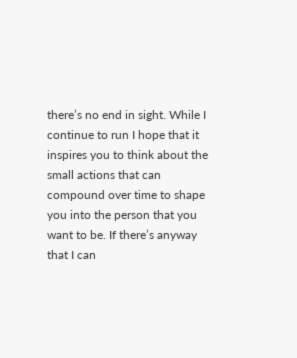there’s no end in sight. While I continue to run I hope that it inspires you to think about the small actions that can compound over time to shape you into the person that you want to be. If there’s anyway that I can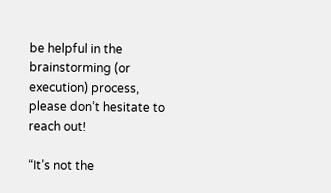be helpful in the brainstorming (or execution) process, please don’t hesitate to reach out!

“It’s not the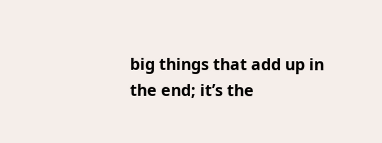big things that add up in the end; it’s the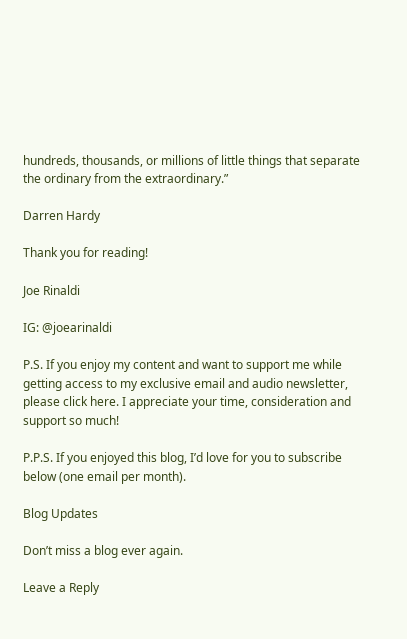hundreds, thousands, or millions of little things that separate the ordinary from the extraordinary.”

Darren Hardy

Thank you for reading!

Joe Rinaldi

IG: @joearinaldi

P.S. If you enjoy my content and want to support me while getting access to my exclusive email and audio newsletter, please click here. I appreciate your time, consideration and support so much!

P.P.S. If you enjoyed this blog, I’d love for you to subscribe below (one email per month).

Blog Updates

Don’t miss a blog ever again.

Leave a Reply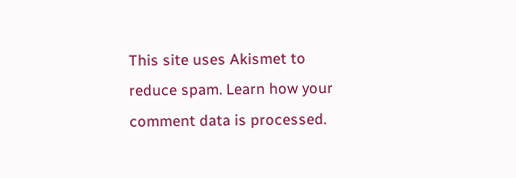This site uses Akismet to reduce spam. Learn how your comment data is processed.